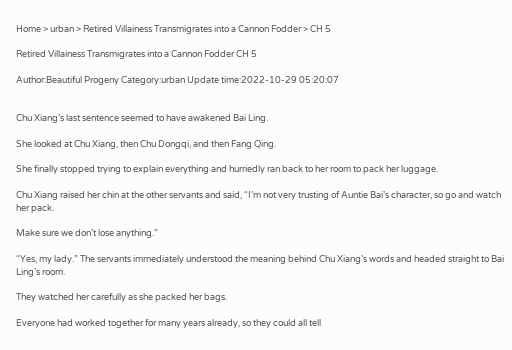Home > urban > Retired Villainess Transmigrates into a Cannon Fodder > CH 5

Retired Villainess Transmigrates into a Cannon Fodder CH 5

Author:Beautiful Progeny Category:urban Update time:2022-10-29 05:20:07


Chu Xiang’s last sentence seemed to have awakened Bai Ling.

She looked at Chu Xiang, then Chu Dongqi, and then Fang Qing.

She finally stopped trying to explain everything and hurriedly ran back to her room to pack her luggage.

Chu Xiang raised her chin at the other servants and said, “I’m not very trusting of Auntie Bai’s character, so go and watch her pack.

Make sure we don’t lose anything.”

“Yes, my lady.” The servants immediately understood the meaning behind Chu Xiang’s words and headed straight to Bai Ling’s room.

They watched her carefully as she packed her bags.

Everyone had worked together for many years already, so they could all tell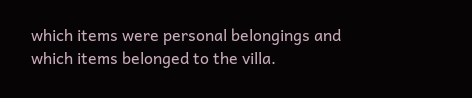which items were personal belongings and which items belonged to the villa.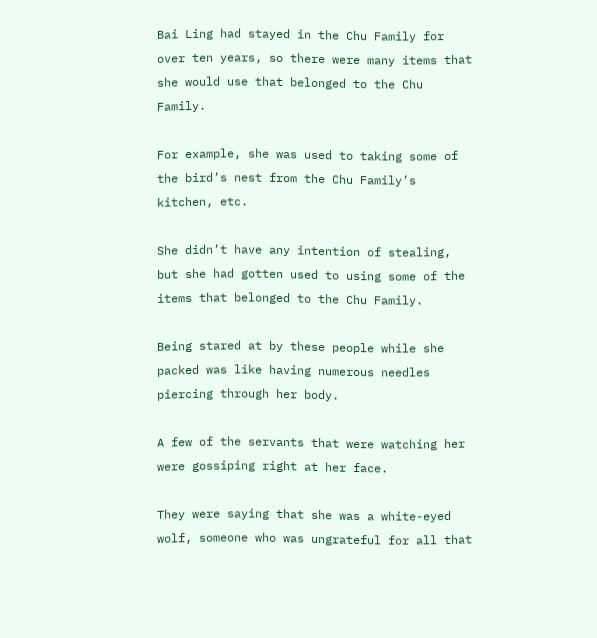Bai Ling had stayed in the Chu Family for over ten years, so there were many items that she would use that belonged to the Chu Family.

For example, she was used to taking some of the bird’s nest from the Chu Family’s kitchen, etc.

She didn’t have any intention of stealing, but she had gotten used to using some of the items that belonged to the Chu Family.

Being stared at by these people while she packed was like having numerous needles piercing through her body.

A few of the servants that were watching her were gossiping right at her face.

They were saying that she was a white-eyed wolf, someone who was ungrateful for all that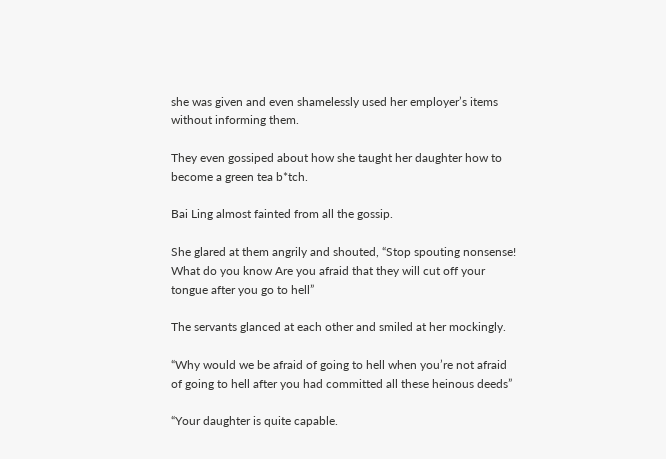she was given and even shamelessly used her employer’s items without informing them.

They even gossiped about how she taught her daughter how to become a green tea b*tch.

Bai Ling almost fainted from all the gossip.

She glared at them angrily and shouted, “Stop spouting nonsense! What do you know Are you afraid that they will cut off your tongue after you go to hell”

The servants glanced at each other and smiled at her mockingly.

“Why would we be afraid of going to hell when you’re not afraid of going to hell after you had committed all these heinous deeds”

“Your daughter is quite capable.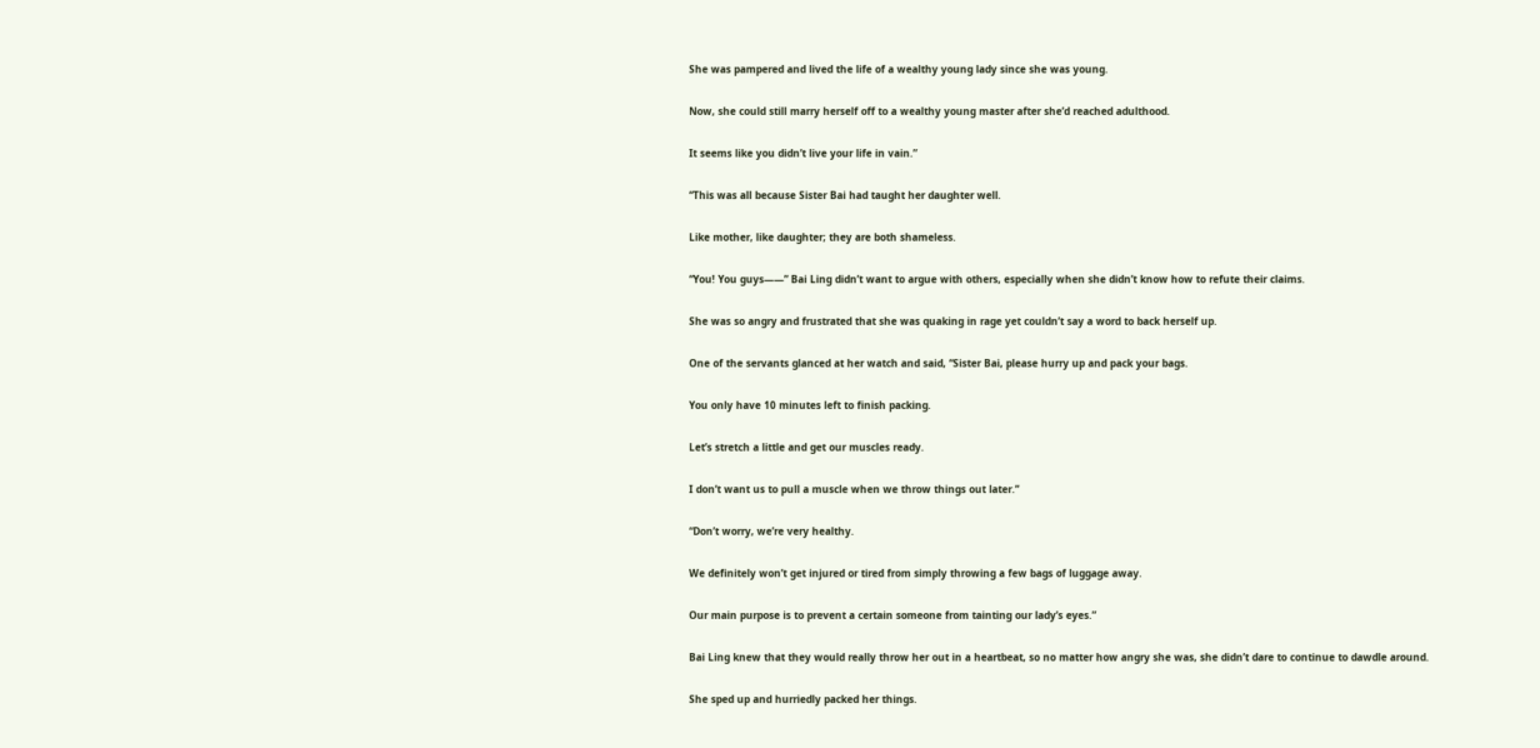She was pampered and lived the life of a wealthy young lady since she was young.

Now, she could still marry herself off to a wealthy young master after she’d reached adulthood.

It seems like you didn’t live your life in vain.”

“This was all because Sister Bai had taught her daughter well.

Like mother, like daughter; they are both shameless.

“You! You guys——” Bai Ling didn’t want to argue with others, especially when she didn’t know how to refute their claims.

She was so angry and frustrated that she was quaking in rage yet couldn’t say a word to back herself up.

One of the servants glanced at her watch and said, “Sister Bai, please hurry up and pack your bags.

You only have 10 minutes left to finish packing.

Let’s stretch a little and get our muscles ready.

I don’t want us to pull a muscle when we throw things out later.”

“Don’t worry, we’re very healthy.

We definitely won’t get injured or tired from simply throwing a few bags of luggage away.

Our main purpose is to prevent a certain someone from tainting our lady’s eyes.”

Bai Ling knew that they would really throw her out in a heartbeat, so no matter how angry she was, she didn’t dare to continue to dawdle around.

She sped up and hurriedly packed her things.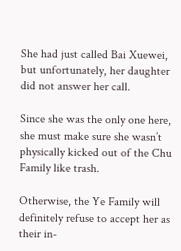She had just called Bai Xuewei, but unfortunately, her daughter did not answer her call.

Since she was the only one here, she must make sure she wasn’t physically kicked out of the Chu Family like trash.

Otherwise, the Ye Family will definitely refuse to accept her as their in-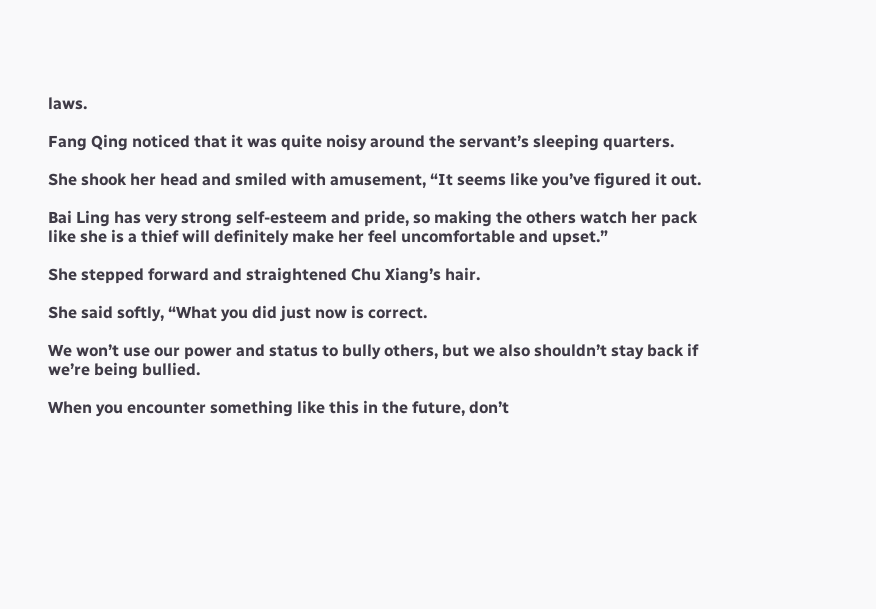laws.

Fang Qing noticed that it was quite noisy around the servant’s sleeping quarters.

She shook her head and smiled with amusement, “It seems like you’ve figured it out.

Bai Ling has very strong self-esteem and pride, so making the others watch her pack like she is a thief will definitely make her feel uncomfortable and upset.”

She stepped forward and straightened Chu Xiang’s hair.

She said softly, “What you did just now is correct.

We won’t use our power and status to bully others, but we also shouldn’t stay back if we’re being bullied.

When you encounter something like this in the future, don’t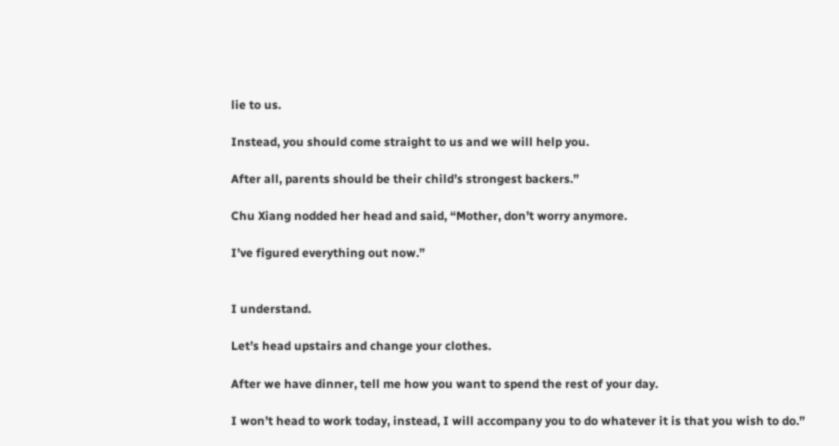lie to us.

Instead, you should come straight to us and we will help you.

After all, parents should be their child’s strongest backers.”

Chu Xiang nodded her head and said, “Mother, don’t worry anymore.

I’ve figured everything out now.”


I understand.

Let’s head upstairs and change your clothes.

After we have dinner, tell me how you want to spend the rest of your day.

I won’t head to work today, instead, I will accompany you to do whatever it is that you wish to do.”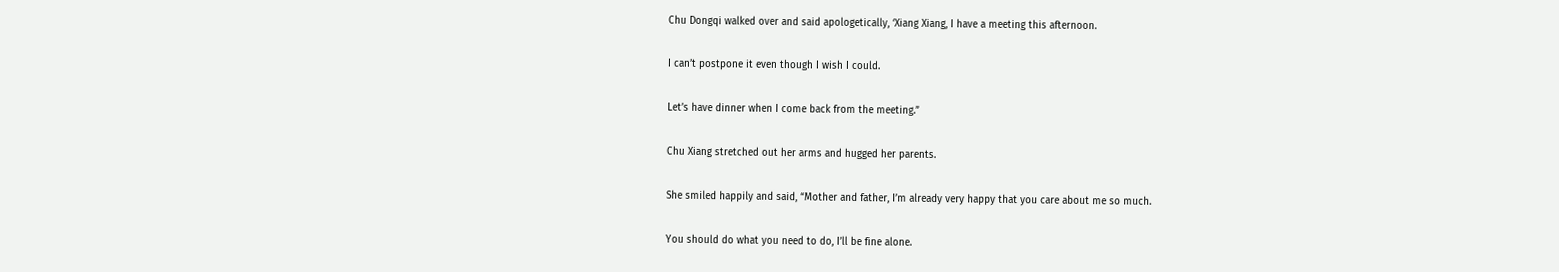Chu Dongqi walked over and said apologetically, ‘Xiang Xiang, I have a meeting this afternoon.

I can’t postpone it even though I wish I could.

Let’s have dinner when I come back from the meeting.”

Chu Xiang stretched out her arms and hugged her parents.

She smiled happily and said, “Mother and father, I’m already very happy that you care about me so much.

You should do what you need to do, I’ll be fine alone.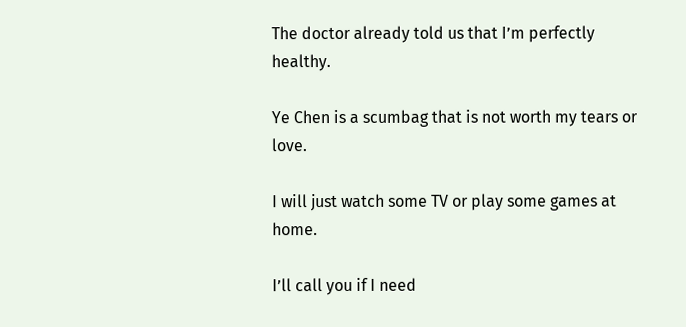The doctor already told us that I’m perfectly healthy.

Ye Chen is a scumbag that is not worth my tears or love.

I will just watch some TV or play some games at home.

I’ll call you if I need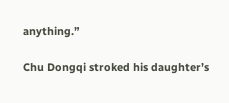anything.”

Chu Dongqi stroked his daughter’s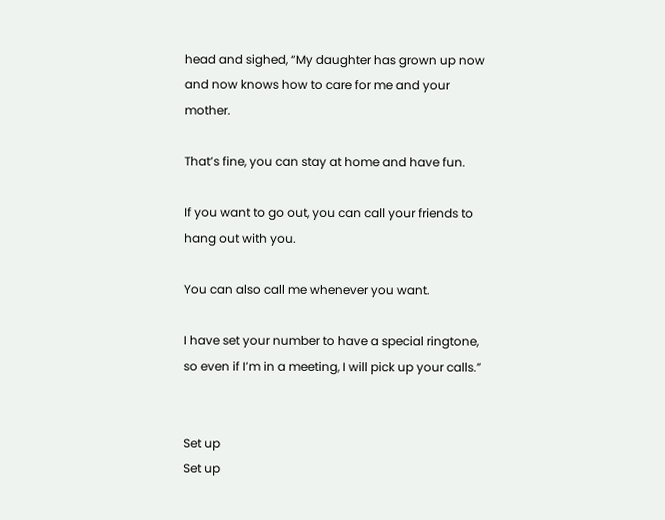head and sighed, “My daughter has grown up now and now knows how to care for me and your mother.

That’s fine, you can stay at home and have fun.

If you want to go out, you can call your friends to hang out with you.

You can also call me whenever you want.

I have set your number to have a special ringtone, so even if I’m in a meeting, I will pick up your calls.”


Set up
Set up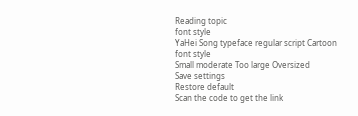Reading topic
font style
YaHei Song typeface regular script Cartoon
font style
Small moderate Too large Oversized
Save settings
Restore default
Scan the code to get the link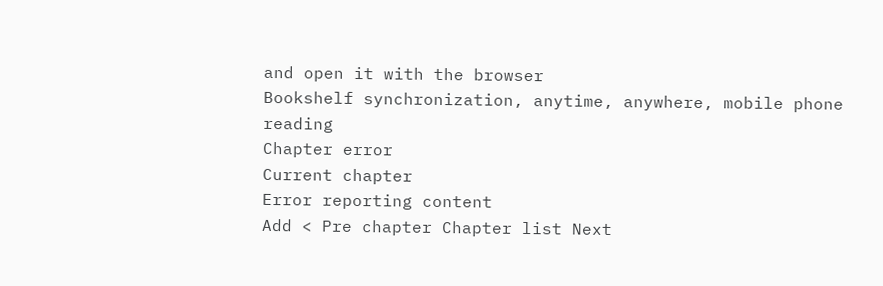and open it with the browser
Bookshelf synchronization, anytime, anywhere, mobile phone reading
Chapter error
Current chapter
Error reporting content
Add < Pre chapter Chapter list Next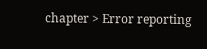chapter > Error reporting